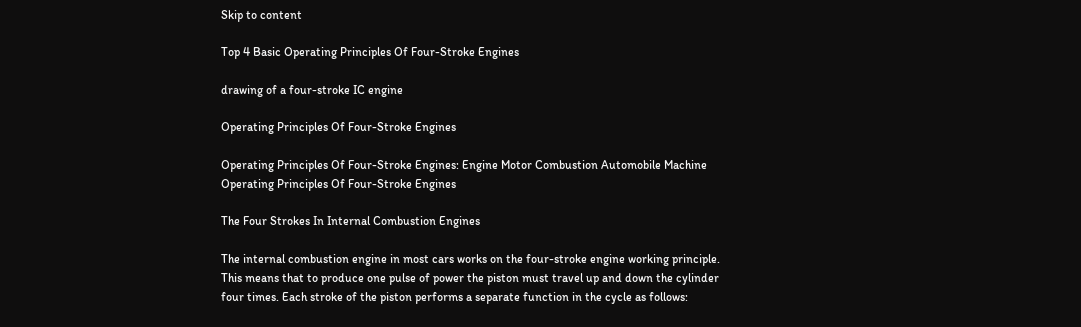Skip to content

Top 4 Basic Operating Principles Of Four-Stroke Engines

drawing of a four-stroke IC engine

Operating Principles Of Four-Stroke Engines

Operating Principles Of Four-Stroke Engines: Engine Motor Combustion Automobile Machine
Operating Principles Of Four-Stroke Engines

The Four Strokes In Internal Combustion Engines

The internal combustion engine in most cars works on the four-stroke engine working principle. This means that to produce one pulse of power the piston must travel up and down the cylinder four times. Each stroke of the piston performs a separate function in the cycle as follows: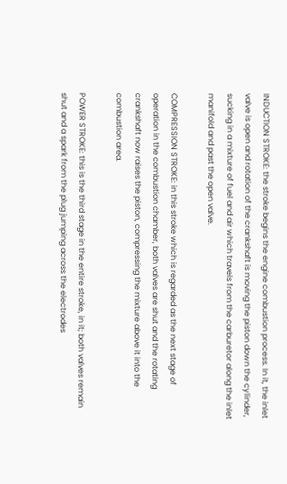INDUCTION STROKE: the stroke begins the engine combustion process. In it, the inlet valve is open and rotation of the crankshaft is moving the piston down the cylinder, sucking in a mixture of fuel and air which travels from the carburetor along the inlet manifold and past the open valve.

COMPRESSION STROKE: in this stroke which is regarded as the next stage of operation in the combustion chamber, both valves are shut and the rotating crankshaft now raises the piston, compressing the mixture above it into the combustion area.

POWER STROKE: this is the third stage in the entire stroke, in it; both valves remain shut and a spark from the plug jumping across the electrodes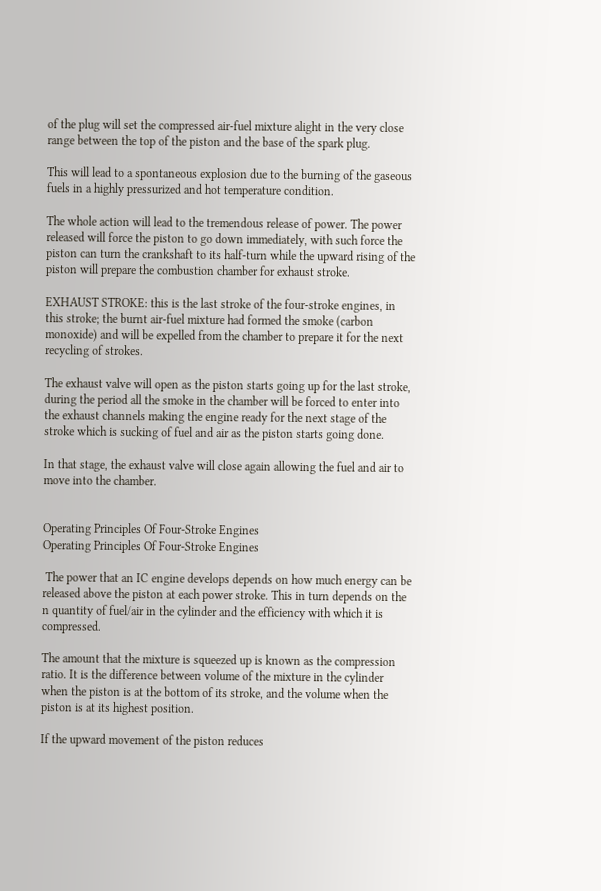of the plug will set the compressed air-fuel mixture alight in the very close range between the top of the piston and the base of the spark plug.

This will lead to a spontaneous explosion due to the burning of the gaseous fuels in a highly pressurized and hot temperature condition.

The whole action will lead to the tremendous release of power. The power released will force the piston to go down immediately, with such force the piston can turn the crankshaft to its half-turn while the upward rising of the piston will prepare the combustion chamber for exhaust stroke.

EXHAUST STROKE: this is the last stroke of the four-stroke engines, in this stroke; the burnt air-fuel mixture had formed the smoke (carbon monoxide) and will be expelled from the chamber to prepare it for the next recycling of strokes.

The exhaust valve will open as the piston starts going up for the last stroke, during the period all the smoke in the chamber will be forced to enter into the exhaust channels making the engine ready for the next stage of the stroke which is sucking of fuel and air as the piston starts going done.

In that stage, the exhaust valve will close again allowing the fuel and air to move into the chamber.


Operating Principles Of Four-Stroke Engines
Operating Principles Of Four-Stroke Engines

 The power that an IC engine develops depends on how much energy can be released above the piston at each power stroke. This in turn depends on the n quantity of fuel/air in the cylinder and the efficiency with which it is compressed.

The amount that the mixture is squeezed up is known as the compression ratio. It is the difference between volume of the mixture in the cylinder when the piston is at the bottom of its stroke, and the volume when the piston is at its highest position.

If the upward movement of the piston reduces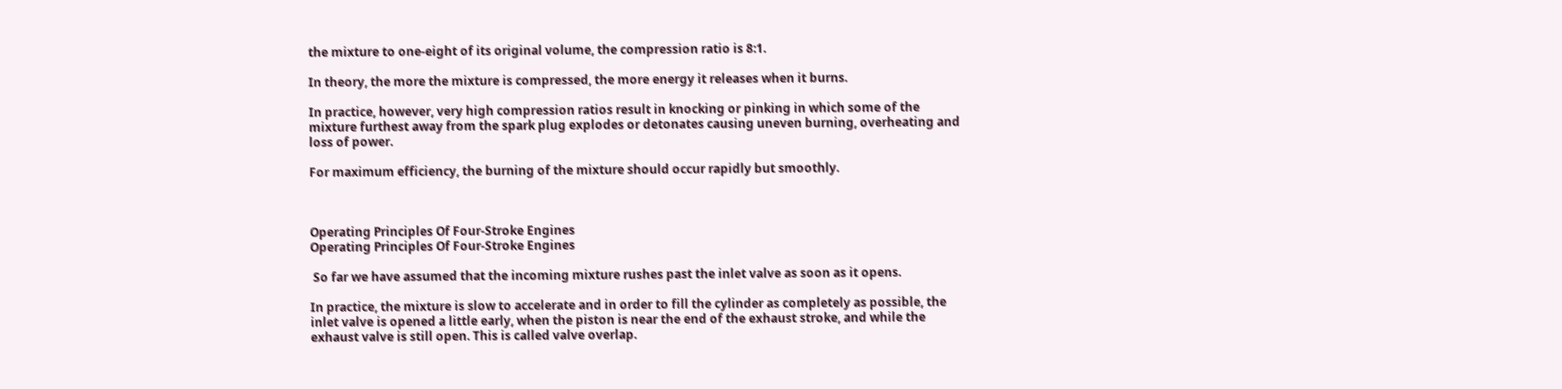the mixture to one-eight of its original volume, the compression ratio is 8:1.

In theory, the more the mixture is compressed, the more energy it releases when it burns.

In practice, however, very high compression ratios result in knocking or pinking in which some of the mixture furthest away from the spark plug explodes or detonates causing uneven burning, overheating and loss of power.

For maximum efficiency, the burning of the mixture should occur rapidly but smoothly.



Operating Principles Of Four-Stroke Engines
Operating Principles Of Four-Stroke Engines

 So far we have assumed that the incoming mixture rushes past the inlet valve as soon as it opens.

In practice, the mixture is slow to accelerate and in order to fill the cylinder as completely as possible, the inlet valve is opened a little early, when the piston is near the end of the exhaust stroke, and while the exhaust valve is still open. This is called valve overlap.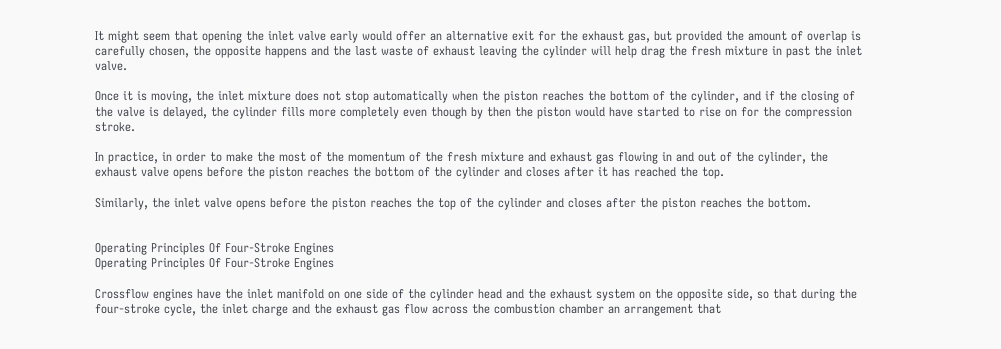It might seem that opening the inlet valve early would offer an alternative exit for the exhaust gas, but provided the amount of overlap is carefully chosen, the opposite happens and the last waste of exhaust leaving the cylinder will help drag the fresh mixture in past the inlet valve.

Once it is moving, the inlet mixture does not stop automatically when the piston reaches the bottom of the cylinder, and if the closing of the valve is delayed, the cylinder fills more completely even though by then the piston would have started to rise on for the compression stroke.

In practice, in order to make the most of the momentum of the fresh mixture and exhaust gas flowing in and out of the cylinder, the exhaust valve opens before the piston reaches the bottom of the cylinder and closes after it has reached the top.

Similarly, the inlet valve opens before the piston reaches the top of the cylinder and closes after the piston reaches the bottom.


Operating Principles Of Four-Stroke Engines
Operating Principles Of Four-Stroke Engines

Crossflow engines have the inlet manifold on one side of the cylinder head and the exhaust system on the opposite side, so that during the four-stroke cycle, the inlet charge and the exhaust gas flow across the combustion chamber an arrangement that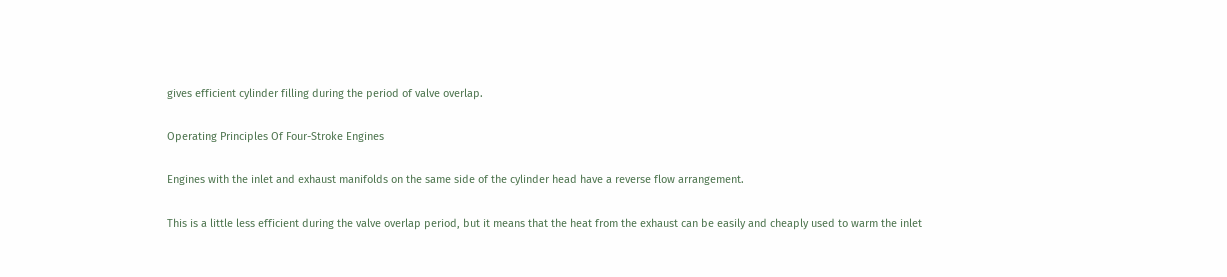gives efficient cylinder filling during the period of valve overlap.

Operating Principles Of Four-Stroke Engines

Engines with the inlet and exhaust manifolds on the same side of the cylinder head have a reverse flow arrangement.

This is a little less efficient during the valve overlap period, but it means that the heat from the exhaust can be easily and cheaply used to warm the inlet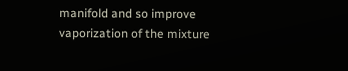manifold and so improve vaporization of the mixture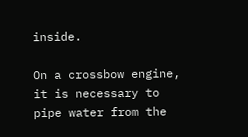inside.

On a crossbow engine, it is necessary to pipe water from the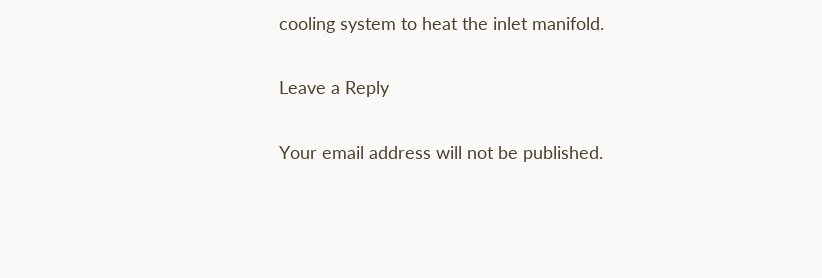cooling system to heat the inlet manifold.

Leave a Reply

Your email address will not be published.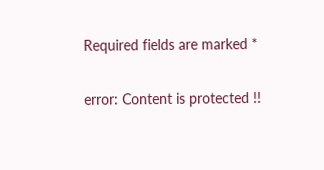Required fields are marked *

error: Content is protected !!